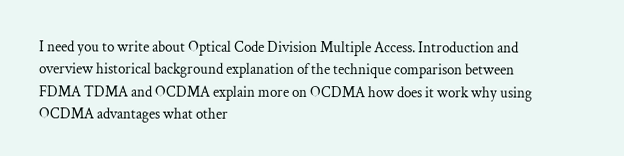I need you to write about Optical Code Division Multiple Access. Introduction and overview historical background explanation of the technique comparison between FDMA TDMA and OCDMA explain more on OCDMA how does it work why using OCDMA advantages what other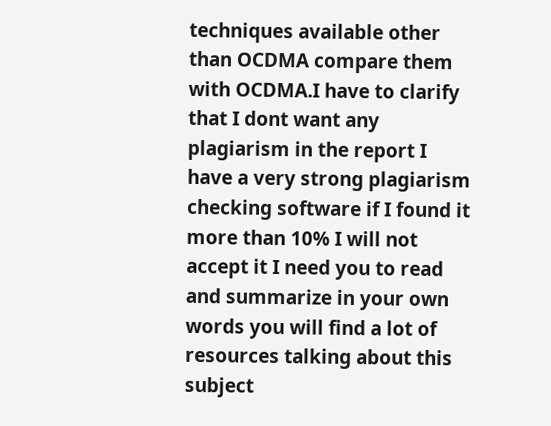techniques available other than OCDMA compare them with OCDMA.I have to clarify that I dont want any plagiarism in the report I have a very strong plagiarism checking software if I found it more than 10% I will not accept it I need you to read and summarize in your own words you will find a lot of resources talking about this subject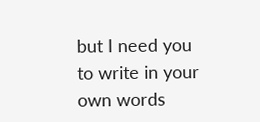but I need you to write in your own words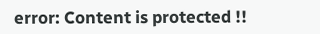error: Content is protected !!